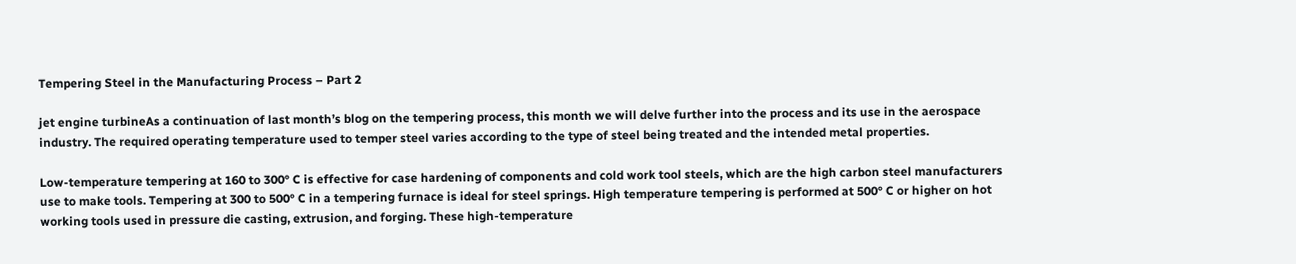Tempering Steel in the Manufacturing Process – Part 2

jet engine turbineAs a continuation of last month’s blog on the tempering process, this month we will delve further into the process and its use in the aerospace industry. The required operating temperature used to temper steel varies according to the type of steel being treated and the intended metal properties.

Low-temperature tempering at 160 to 300° C is effective for case hardening of components and cold work tool steels, which are the high carbon steel manufacturers use to make tools. Tempering at 300 to 500° C in a tempering furnace is ideal for steel springs. High temperature tempering is performed at 500° C or higher on hot working tools used in pressure die casting, extrusion, and forging. These high-temperature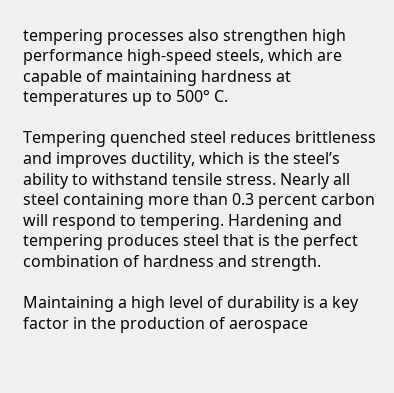tempering processes also strengthen high performance high-speed steels, which are capable of maintaining hardness at temperatures up to 500° C.

Tempering quenched steel reduces brittleness and improves ductility, which is the steel’s ability to withstand tensile stress. Nearly all steel containing more than 0.3 percent carbon will respond to tempering. Hardening and tempering produces steel that is the perfect combination of hardness and strength.

Maintaining a high level of durability is a key factor in the production of aerospace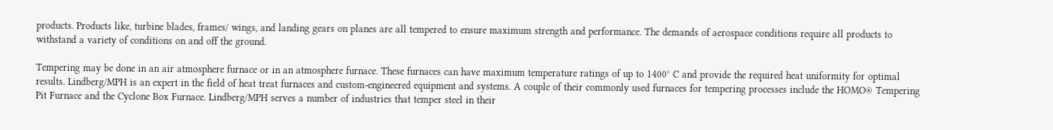products. Products like, turbine blades, frames/ wings, and landing gears on planes are all tempered to ensure maximum strength and performance. The demands of aerospace conditions require all products to withstand a variety of conditions on and off the ground.

Tempering may be done in an air atmosphere furnace or in an atmosphere furnace. These furnaces can have maximum temperature ratings of up to 1400° C and provide the required heat uniformity for optimal results. Lindberg/MPH is an expert in the field of heat treat furnaces and custom-engineered equipment and systems. A couple of their commonly used furnaces for tempering processes include the HOMO® Tempering Pit Furnace and the Cyclone Box Furnace. Lindberg/MPH serves a number of industries that temper steel in their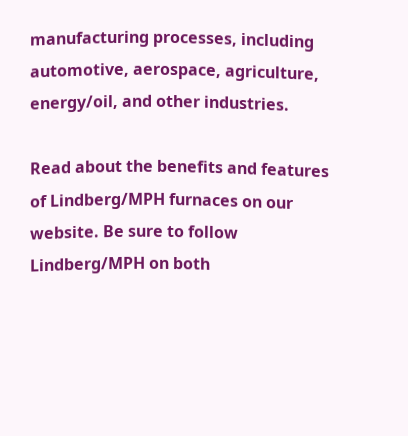manufacturing processes, including automotive, aerospace, agriculture, energy/oil, and other industries.

Read about the benefits and features of Lindberg/MPH furnaces on our website. Be sure to follow Lindberg/MPH on both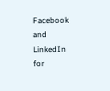Facebook and LinkedIn for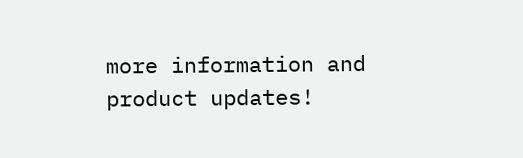more information and product updates!